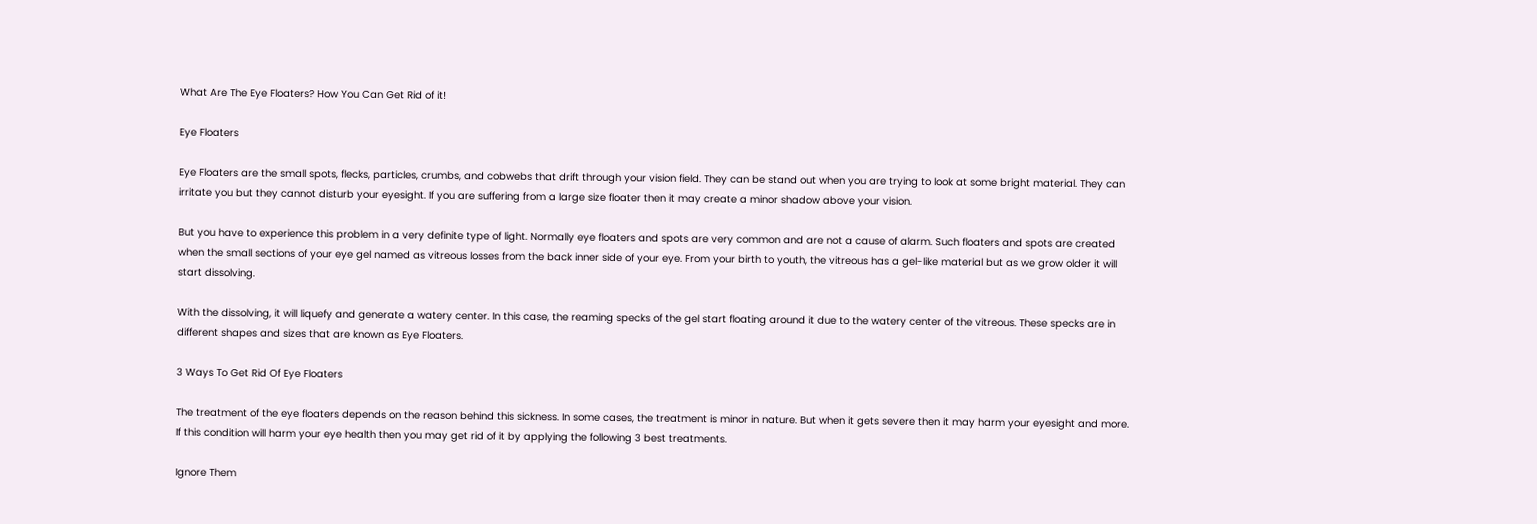What Are The Eye Floaters? How You Can Get Rid of it!

Eye Floaters

Eye Floaters are the small spots, flecks, particles, crumbs, and cobwebs that drift through your vision field. They can be stand out when you are trying to look at some bright material. They can irritate you but they cannot disturb your eyesight. If you are suffering from a large size floater then it may create a minor shadow above your vision.

But you have to experience this problem in a very definite type of light. Normally eye floaters and spots are very common and are not a cause of alarm. Such floaters and spots are created when the small sections of your eye gel named as vitreous losses from the back inner side of your eye. From your birth to youth, the vitreous has a gel-like material but as we grow older it will start dissolving.

With the dissolving, it will liquefy and generate a watery center. In this case, the reaming specks of the gel start floating around it due to the watery center of the vitreous. These specks are in different shapes and sizes that are known as Eye Floaters.

3 Ways To Get Rid Of Eye Floaters

The treatment of the eye floaters depends on the reason behind this sickness. In some cases, the treatment is minor in nature. But when it gets severe then it may harm your eyesight and more. If this condition will harm your eye health then you may get rid of it by applying the following 3 best treatments.

Ignore Them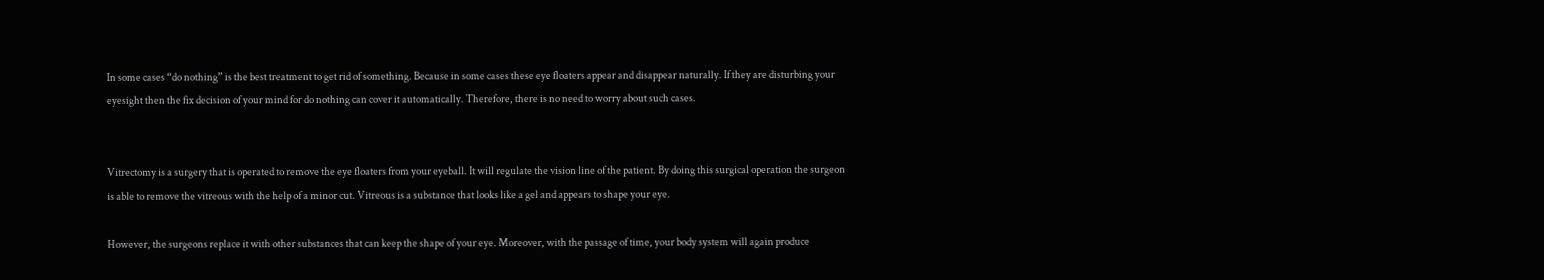In some cases “do nothing” is the best treatment to get rid of something. Because in some cases these eye floaters appear and disappear naturally. If they are disturbing your eyesight then the fix decision of your mind for do nothing can cover it automatically. Therefore, there is no need to worry about such cases.


Vitrectomy is a surgery that is operated to remove the eye floaters from your eyeball. It will regulate the vision line of the patient. By doing this surgical operation the surgeon is able to remove the vitreous with the help of a minor cut. Vitreous is a substance that looks like a gel and appears to shape your eye.

However, the surgeons replace it with other substances that can keep the shape of your eye. Moreover, with the passage of time, your body system will again produce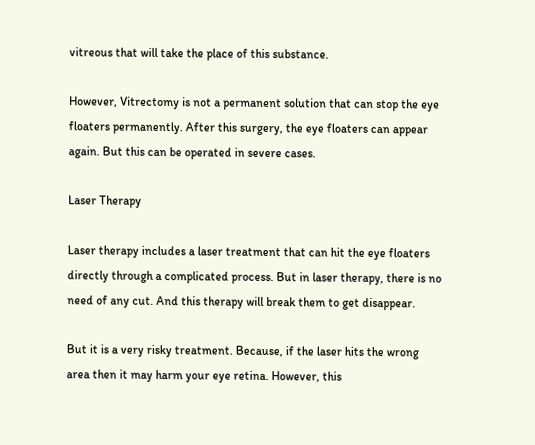vitreous that will take the place of this substance.

However, Vitrectomy is not a permanent solution that can stop the eye floaters permanently. After this surgery, the eye floaters can appear again. But this can be operated in severe cases.

Laser Therapy

Laser therapy includes a laser treatment that can hit the eye floaters directly through a complicated process. But in laser therapy, there is no need of any cut. And this therapy will break them to get disappear.

But it is a very risky treatment. Because, if the laser hits the wrong area then it may harm your eye retina. However, this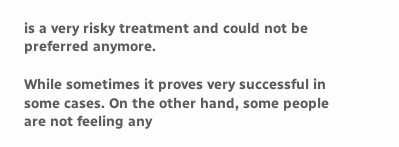is a very risky treatment and could not be preferred anymore.

While sometimes it proves very successful in some cases. On the other hand, some people are not feeling any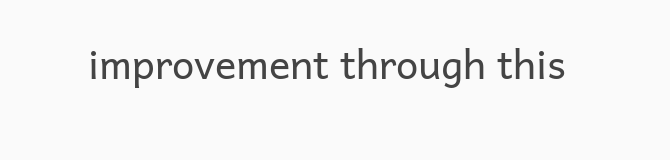improvement through this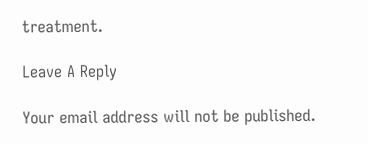treatment.

Leave A Reply

Your email address will not be published.